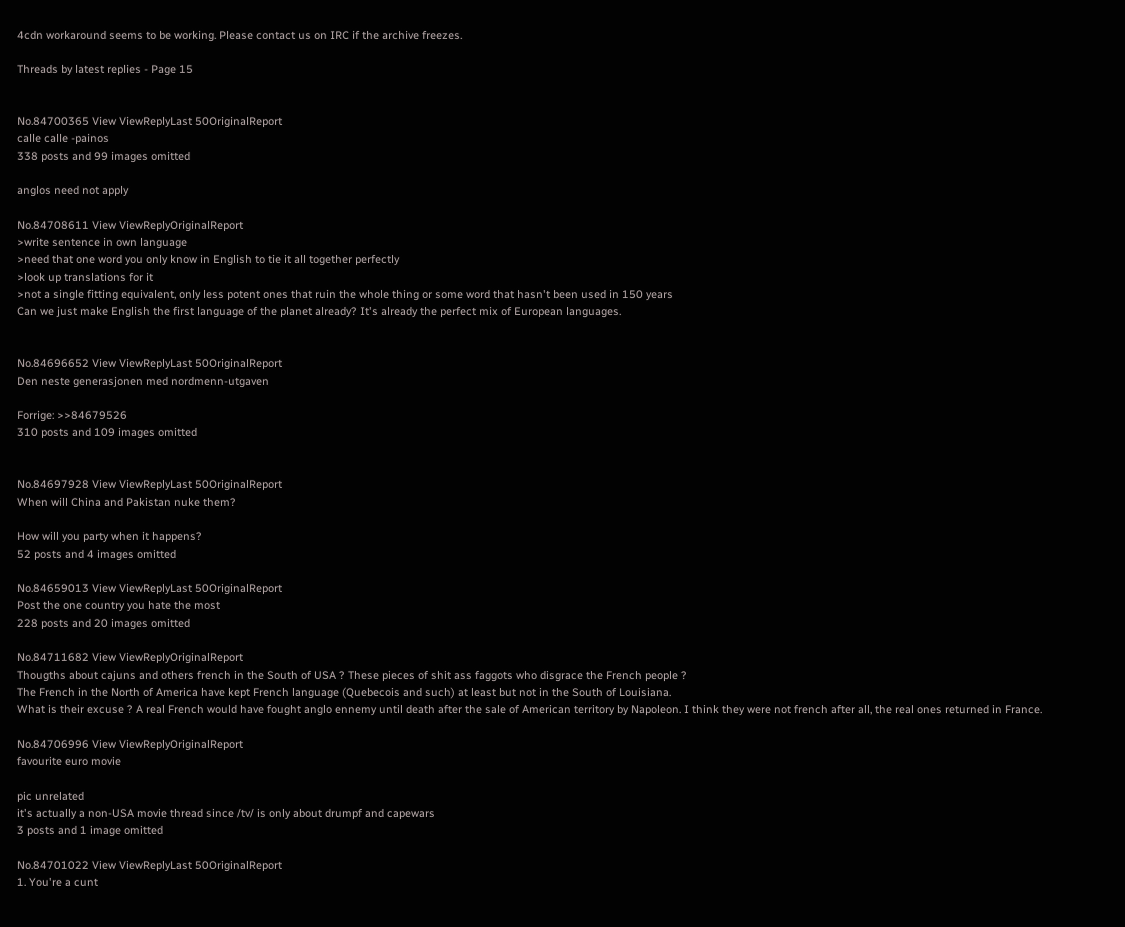4cdn workaround seems to be working. Please contact us on IRC if the archive freezes.

Threads by latest replies - Page 15


No.84700365 View ViewReplyLast 50OriginalReport
calle calle -painos
338 posts and 99 images omitted

anglos need not apply

No.84708611 View ViewReplyOriginalReport
>write sentence in own language
>need that one word you only know in English to tie it all together perfectly
>look up translations for it
>not a single fitting equivalent, only less potent ones that ruin the whole thing or some word that hasn't been used in 150 years
Can we just make English the first language of the planet already? It's already the perfect mix of European languages.


No.84696652 View ViewReplyLast 50OriginalReport
Den neste generasjonen med nordmenn-utgaven

Forrige: >>84679526
310 posts and 109 images omitted


No.84697928 View ViewReplyLast 50OriginalReport
When will China and Pakistan nuke them?

How will you party when it happens?
52 posts and 4 images omitted

No.84659013 View ViewReplyLast 50OriginalReport
Post the one country you hate the most
228 posts and 20 images omitted

No.84711682 View ViewReplyOriginalReport
Thougths about cajuns and others french in the South of USA ? These pieces of shit ass faggots who disgrace the French people ?
The French in the North of America have kept French language (Quebecois and such) at least but not in the South of Louisiana.
What is their excuse ? A real French would have fought anglo ennemy until death after the sale of American territory by Napoleon. I think they were not french after all, the real ones returned in France.

No.84706996 View ViewReplyOriginalReport
favourite euro movie

pic unrelated
it's actually a non-USA movie thread since /tv/ is only about drumpf and capewars
3 posts and 1 image omitted

No.84701022 View ViewReplyLast 50OriginalReport
1. You're a cunt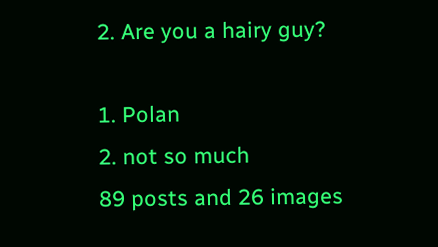2. Are you a hairy guy?

1. Polan
2. not so much
89 posts and 26 images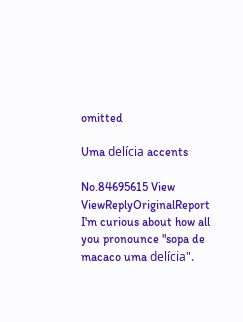omitted

Uma delícia accents

No.84695615 View ViewReplyOriginalReport
I'm curious about how all you pronounce "sopa de macaco uma delícia".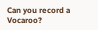Can you record a Vocaroo?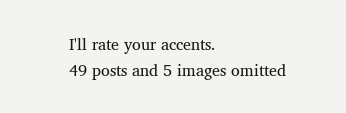I'll rate your accents.
49 posts and 5 images omitted